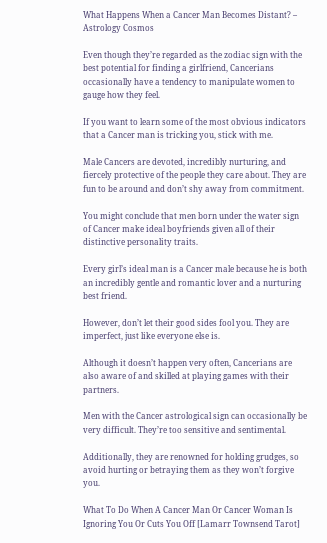What Happens When a Cancer Man Becomes Distant? – Astrology Cosmos

Even though they’re regarded as the zodiac sign with the best potential for finding a girlfriend, Cancerians occasionally have a tendency to manipulate women to gauge how they feel.

If you want to learn some of the most obvious indicators that a Cancer man is tricking you, stick with me.

Male Cancers are devoted, incredibly nurturing, and fiercely protective of the people they care about. They are fun to be around and don’t shy away from commitment.

You might conclude that men born under the water sign of Cancer make ideal boyfriends given all of their distinctive personality traits.

Every girl’s ideal man is a Cancer male because he is both an incredibly gentle and romantic lover and a nurturing best friend.

However, don’t let their good sides fool you. They are imperfect, just like everyone else is.

Although it doesn’t happen very often, Cancerians are also aware of and skilled at playing games with their partners.

Men with the Cancer astrological sign can occasionally be very difficult. They’re too sensitive and sentimental.

Additionally, they are renowned for holding grudges, so avoid hurting or betraying them as they won’t forgive you.

What To Do When A Cancer Man Or Cancer Woman Is Ignoring You Or Cuts You Off [Lamarr Townsend Tarot]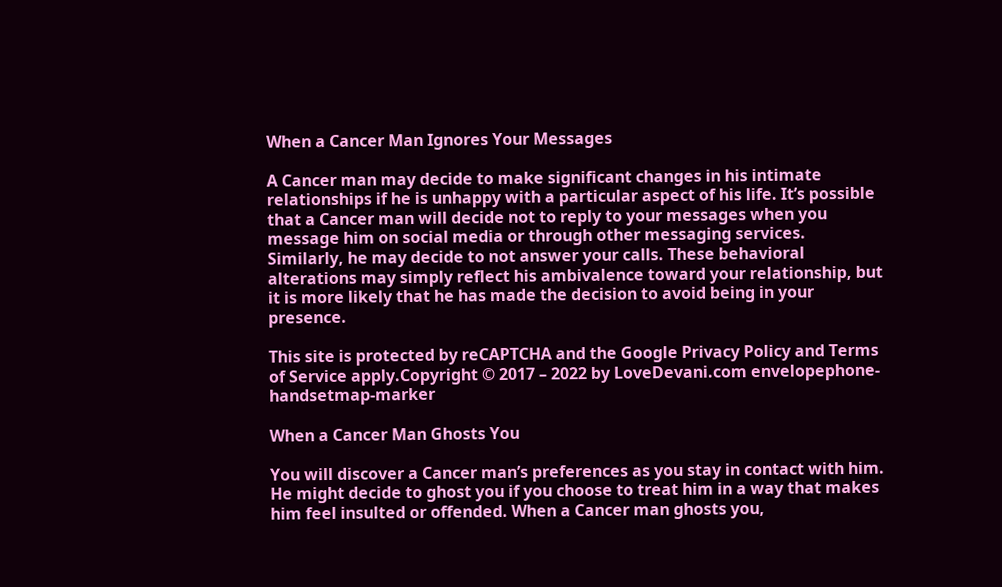When a Cancer Man Ignores Your Messages

A Cancer man may decide to make significant changes in his intimate relationships if he is unhappy with a particular aspect of his life. It’s possible that a Cancer man will decide not to reply to your messages when you message him on social media or through other messaging services. Similarly, he may decide to not answer your calls. These behavioral alterations may simply reflect his ambivalence toward your relationship, but it is more likely that he has made the decision to avoid being in your presence.

This site is protected by reCAPTCHA and the Google Privacy Policy and Terms of Service apply.Copyright © 2017 – 2022 by LoveDevani.com envelopephone-handsetmap-marker

When a Cancer Man Ghosts You

You will discover a Cancer man’s preferences as you stay in contact with him. He might decide to ghost you if you choose to treat him in a way that makes him feel insulted or offended. When a Cancer man ghosts you,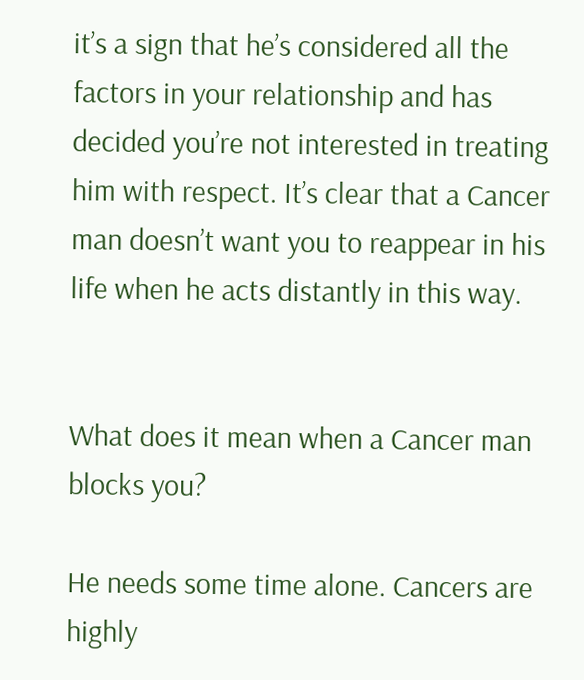it’s a sign that he’s considered all the factors in your relationship and has decided you’re not interested in treating him with respect. It’s clear that a Cancer man doesn’t want you to reappear in his life when he acts distantly in this way.


What does it mean when a Cancer man blocks you?

He needs some time alone. Cancers are highly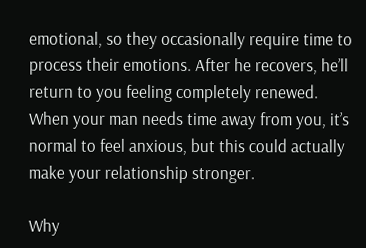emotional, so they occasionally require time to process their emotions. After he recovers, he’ll return to you feeling completely renewed. When your man needs time away from you, it’s normal to feel anxious, but this could actually make your relationship stronger.

Why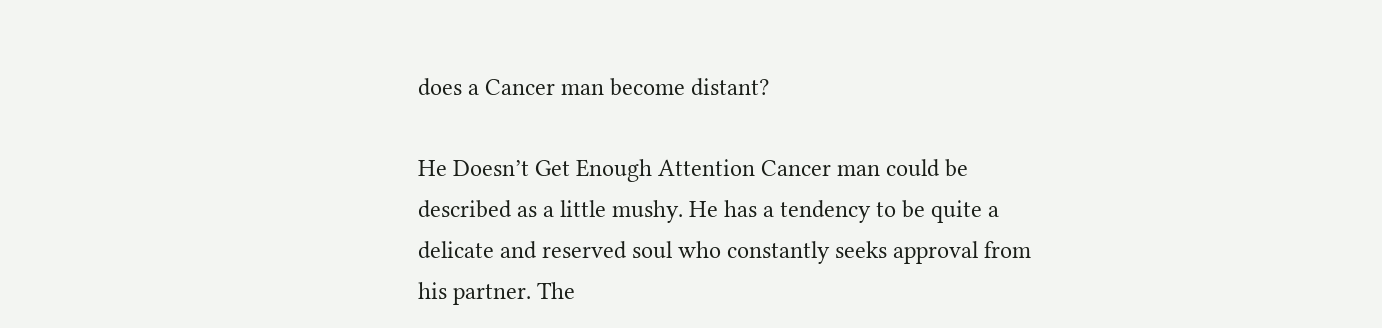does a Cancer man become distant?

He Doesn’t Get Enough Attention Cancer man could be described as a little mushy. He has a tendency to be quite a delicate and reserved soul who constantly seeks approval from his partner. The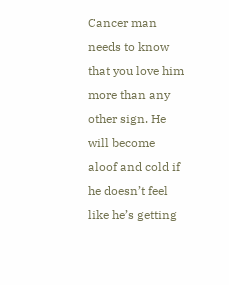Cancer man needs to know that you love him more than any other sign. He will become aloof and cold if he doesn’t feel like he’s getting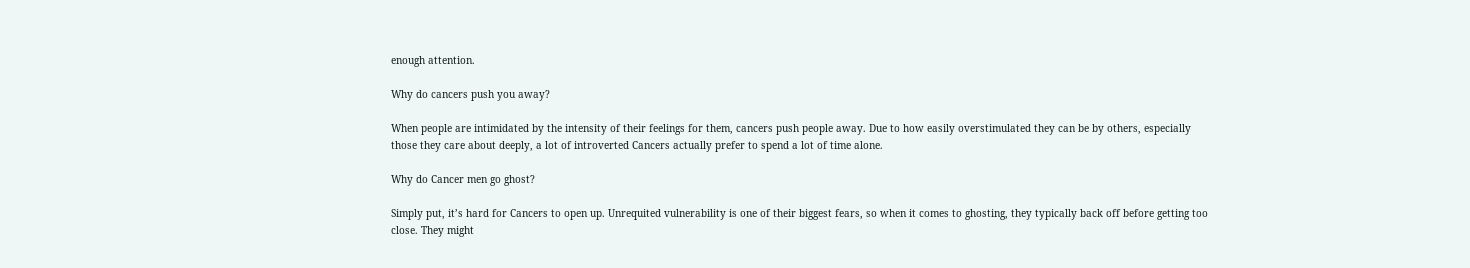enough attention.

Why do cancers push you away?

When people are intimidated by the intensity of their feelings for them, cancers push people away. Due to how easily overstimulated they can be by others, especially those they care about deeply, a lot of introverted Cancers actually prefer to spend a lot of time alone.

Why do Cancer men go ghost?

Simply put, it’s hard for Cancers to open up. Unrequited vulnerability is one of their biggest fears, so when it comes to ghosting, they typically back off before getting too close. They might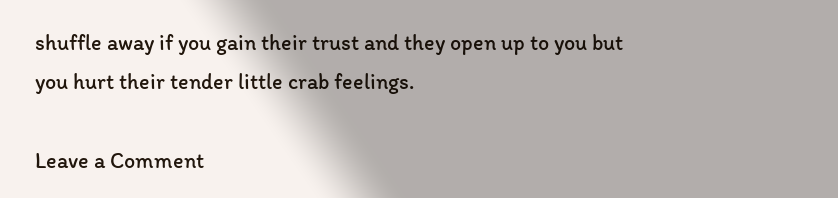shuffle away if you gain their trust and they open up to you but you hurt their tender little crab feelings.

Leave a Comment